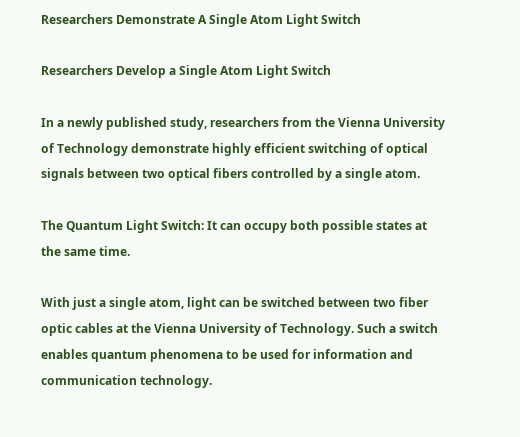Researchers Demonstrate A Single Atom Light Switch

Researchers Develop a Single Atom Light Switch

In a newly published study, researchers from the Vienna University of Technology demonstrate highly efficient switching of optical signals between two optical fibers controlled by a single atom.

The Quantum Light Switch: It can occupy both possible states at the same time.

With just a single atom, light can be switched between two fiber optic cables at the Vienna University of Technology. Such a switch enables quantum phenomena to be used for information and communication technology.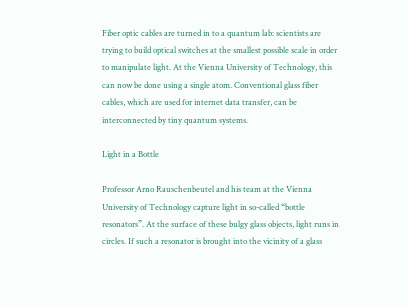Fiber optic cables are turned in to a quantum lab: scientists are trying to build optical switches at the smallest possible scale in order to manipulate light. At the Vienna University of Technology, this can now be done using a single atom. Conventional glass fiber cables, which are used for internet data transfer, can be interconnected by tiny quantum systems.

Light in a Bottle

Professor Arno Rauschenbeutel and his team at the Vienna University of Technology capture light in so-called “bottle resonators”. At the surface of these bulgy glass objects, light runs in circles. If such a resonator is brought into the vicinity of a glass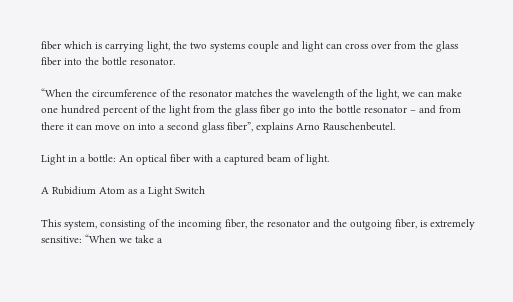fiber which is carrying light, the two systems couple and light can cross over from the glass fiber into the bottle resonator.

“When the circumference of the resonator matches the wavelength of the light, we can make one hundred percent of the light from the glass fiber go into the bottle resonator – and from there it can move on into a second glass fiber”, explains Arno Rauschenbeutel.

Light in a bottle: An optical fiber with a captured beam of light.

A Rubidium Atom as a Light Switch

This system, consisting of the incoming fiber, the resonator and the outgoing fiber, is extremely sensitive: “When we take a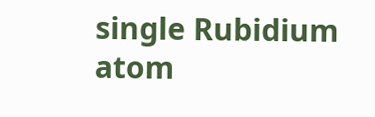single Rubidium atom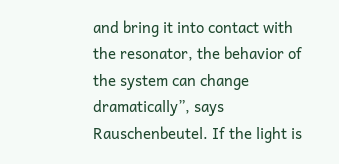and bring it into contact with the resonator, the behavior of the system can change dramatically”, says Rauschenbeutel. If the light is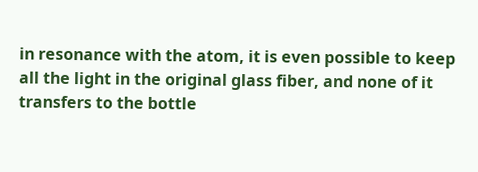in resonance with the atom, it is even possible to keep all the light in the original glass fiber, and none of it transfers to the bottle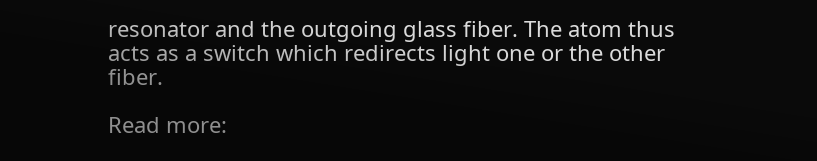resonator and the outgoing glass fiber. The atom thus acts as a switch which redirects light one or the other fiber.

Read more: